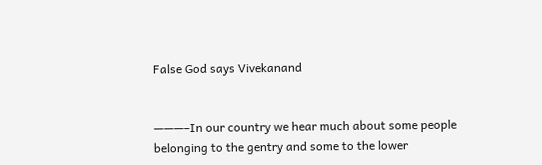False God says Vivekanand


———–In our country we hear much about some people belonging to the gentry and some to the lower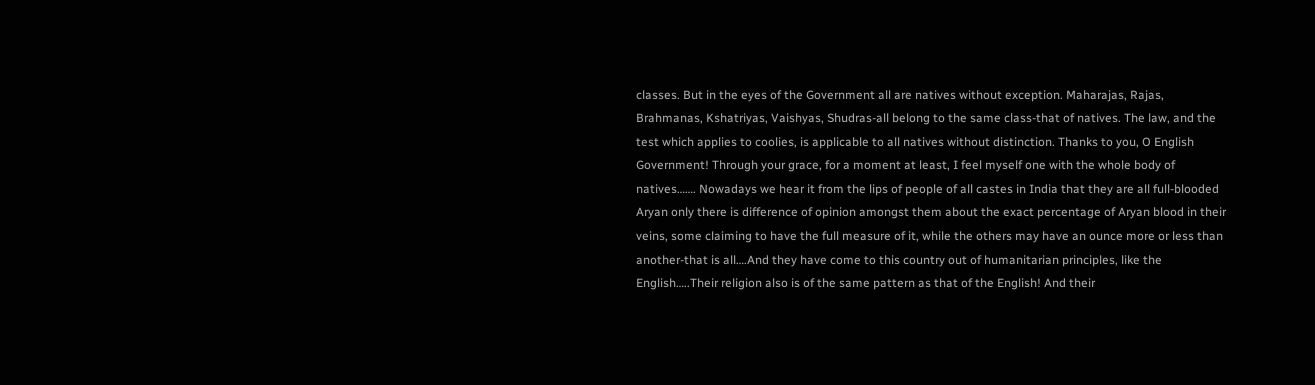classes. But in the eyes of the Government all are natives without exception. Maharajas, Rajas, Brahmanas, Kshatriyas, Vaishyas, Shudras-all belong to the same class-that of natives. The law, and the test which applies to coolies, is applicable to all natives without distinction. Thanks to you, O English Government! Through your grace, for a moment at least, I feel myself one with the whole body of natives……. Nowadays we hear it from the lips of people of all castes in India that they are all full-blooded Aryan only there is difference of opinion amongst them about the exact percentage of Aryan blood in their veins, some claiming to have the full measure of it, while the others may have an ounce more or less than another-that is all….And they have come to this country out of humanitarian principles, like the English…..Their religion also is of the same pattern as that of the English! And their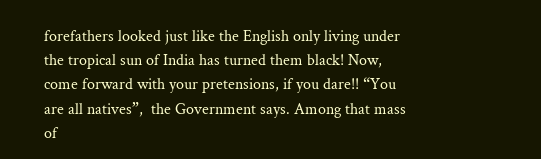forefathers looked just like the English only living under the tropical sun of India has turned them black! Now, come forward with your pretensions, if you dare!! “You are all natives”,  the Government says. Among that mass of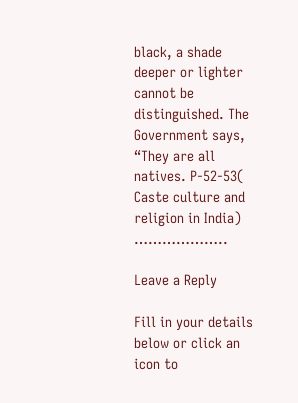black, a shade deeper or lighter cannot be distinguished. The Government says,  “They are all natives. P-52-53( Caste culture and religion in India)  ………………..

Leave a Reply

Fill in your details below or click an icon to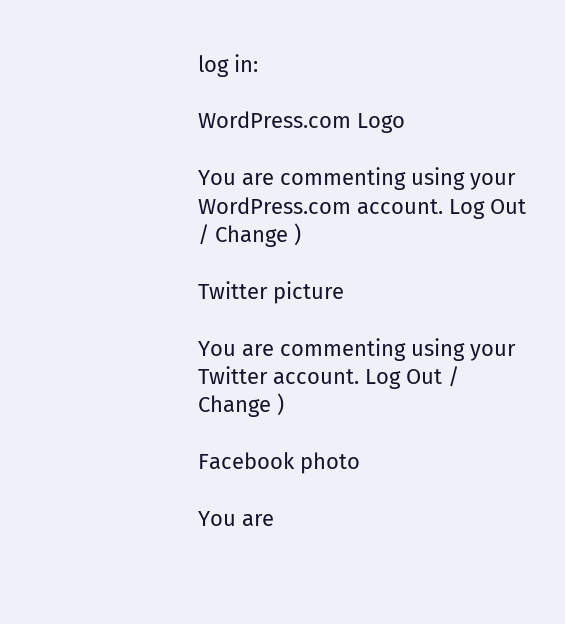log in:

WordPress.com Logo

You are commenting using your WordPress.com account. Log Out / Change )

Twitter picture

You are commenting using your Twitter account. Log Out / Change )

Facebook photo

You are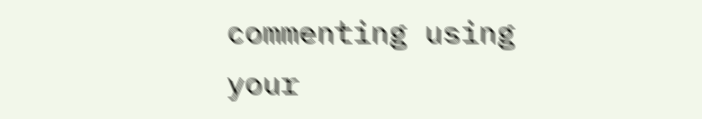commenting using your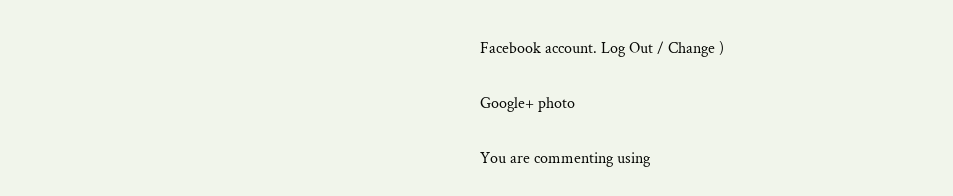Facebook account. Log Out / Change )

Google+ photo

You are commenting using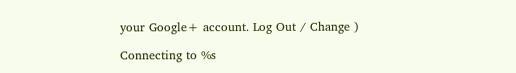your Google+ account. Log Out / Change )

Connecting to %s